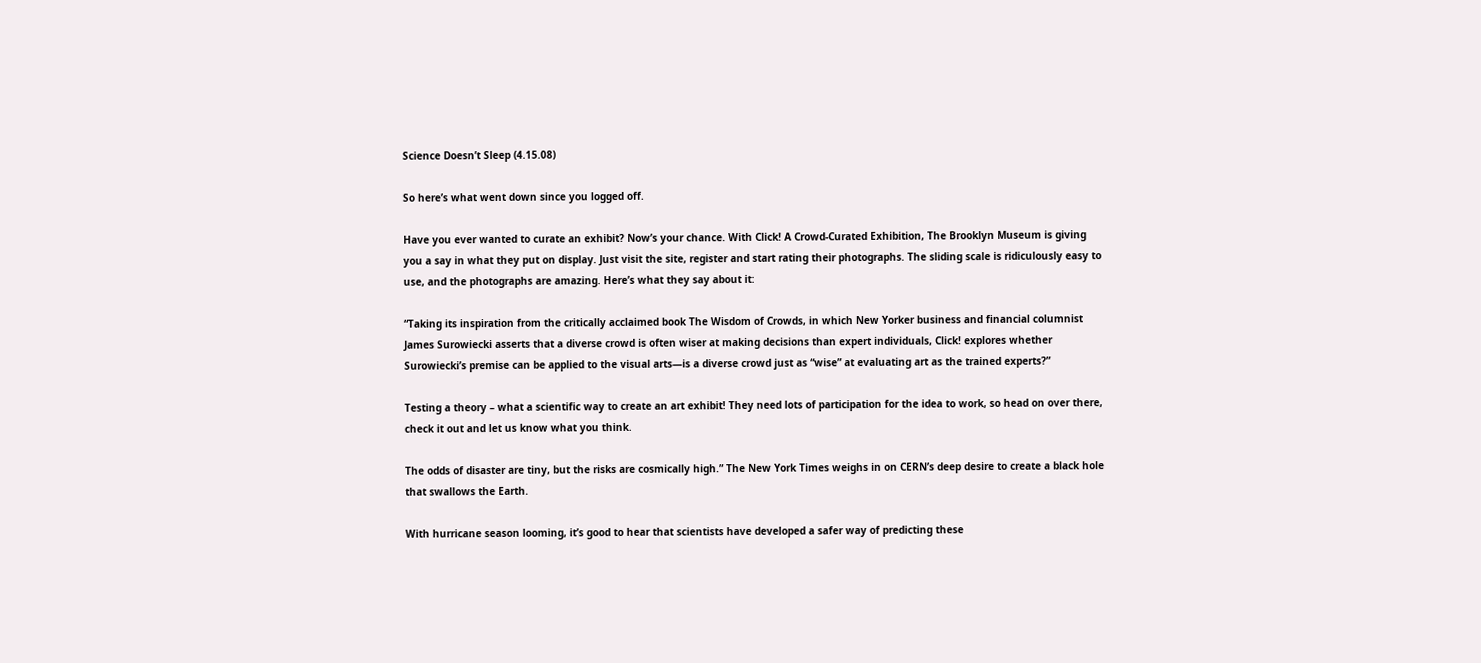Science Doesn’t Sleep (4.15.08)

So here’s what went down since you logged off.

Have you ever wanted to curate an exhibit? Now’s your chance. With Click! A Crowd-Curated Exhibition, The Brooklyn Museum is giving you a say in what they put on display. Just visit the site, register and start rating their photographs. The sliding scale is ridiculously easy to use, and the photographs are amazing. Here’s what they say about it:

“Taking its inspiration from the critically acclaimed book The Wisdom of Crowds, in which New Yorker business and financial columnist James Surowiecki asserts that a diverse crowd is often wiser at making decisions than expert individuals, Click! explores whether Surowiecki’s premise can be applied to the visual arts—is a diverse crowd just as “wise” at evaluating art as the trained experts?”

Testing a theory – what a scientific way to create an art exhibit! They need lots of participation for the idea to work, so head on over there, check it out and let us know what you think.

The odds of disaster are tiny, but the risks are cosmically high.” The New York Times weighs in on CERN’s deep desire to create a black hole that swallows the Earth.

With hurricane season looming, it’s good to hear that scientists have developed a safer way of predicting these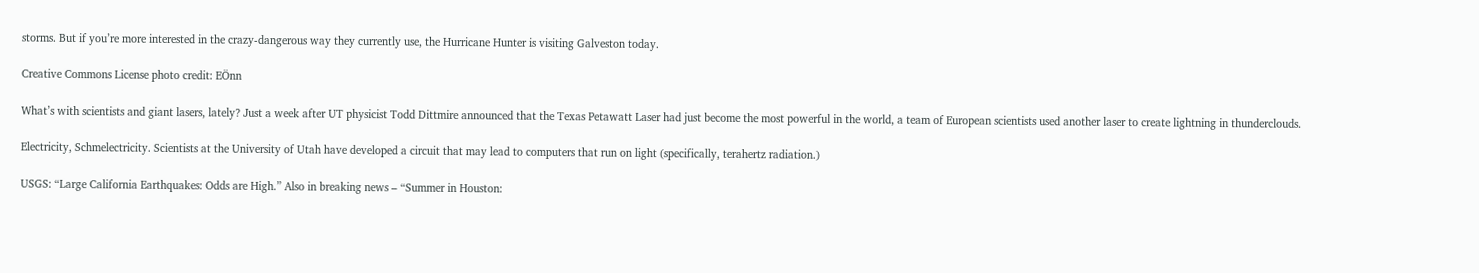storms. But if you’re more interested in the crazy-dangerous way they currently use, the Hurricane Hunter is visiting Galveston today.

Creative Commons License photo credit: EÖnn

What’s with scientists and giant lasers, lately? Just a week after UT physicist Todd Dittmire announced that the Texas Petawatt Laser had just become the most powerful in the world, a team of European scientists used another laser to create lightning in thunderclouds.

Electricity, Schmelectricity. Scientists at the University of Utah have developed a circuit that may lead to computers that run on light (specifically, terahertz radiation.)

USGS: “Large California Earthquakes: Odds are High.” Also in breaking news – “Summer in Houston: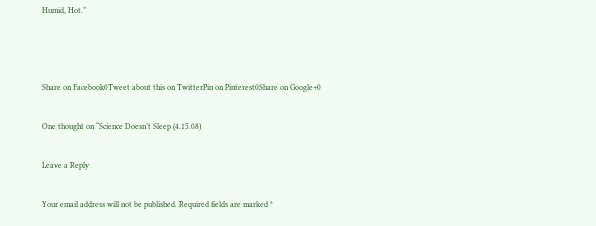Humid, Hot.”



Share on Facebook0Tweet about this on TwitterPin on Pinterest0Share on Google+0

One thought on “Science Doesn’t Sleep (4.15.08)

Leave a Reply

Your email address will not be published. Required fields are marked *